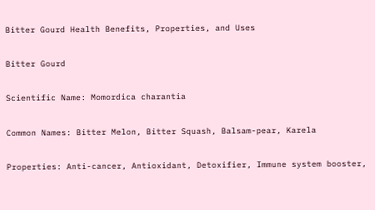Bitter Gourd Health Benefits, Properties, and Uses

Bitter Gourd

Scientific Name: Momordica charantia

Common Names: Bitter Melon, Bitter Squash, Balsam-pear, Karela

Properties: Anti-cancer, Antioxidant, Detoxifier, Immune system booster,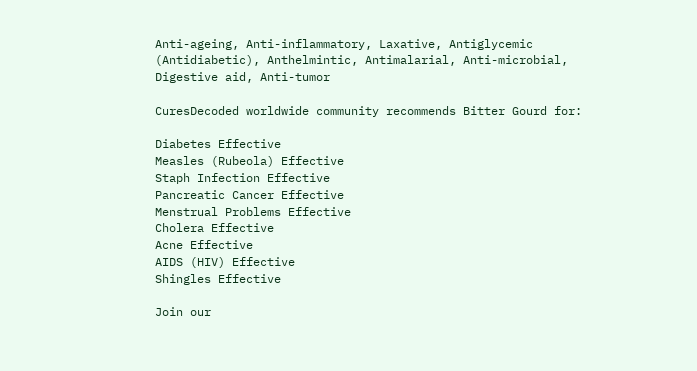Anti-ageing, Anti-inflammatory, Laxative, Antiglycemic (Antidiabetic), Anthelmintic, Antimalarial, Anti-microbial, Digestive aid, Anti-tumor

CuresDecoded worldwide community recommends Bitter Gourd for:

Diabetes Effective
Measles (Rubeola) Effective
Staph Infection Effective
Pancreatic Cancer Effective
Menstrual Problems Effective
Cholera Effective
Acne Effective
AIDS (HIV) Effective
Shingles Effective

Join our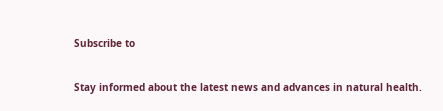Subscribe to

Stay informed about the latest news and advances in natural health.